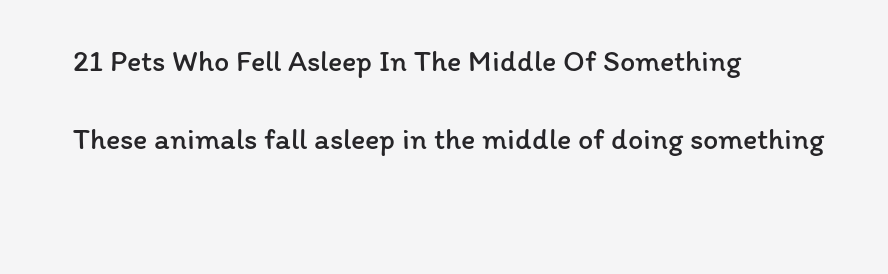21 Pets Who Fell Asleep In The Middle Of Something

These animals fall asleep in the middle of doing something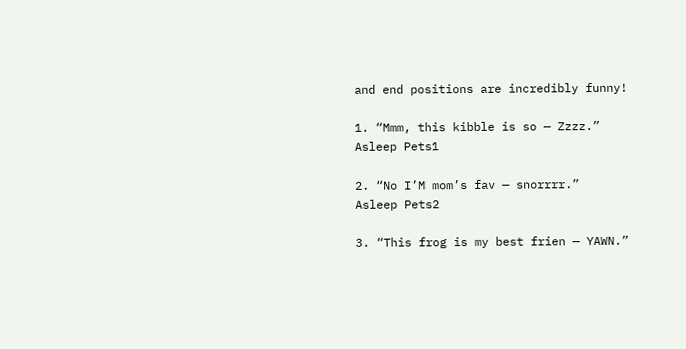and end positions are incredibly funny!

1. “Mmm, this kibble is so — Zzzz.”
Asleep Pets1

2. “No I’M mom’s fav — snorrrr.”
Asleep Pets2

3. “This frog is my best frien — YAWN.”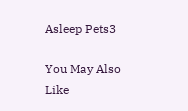Asleep Pets3

You May Also Like